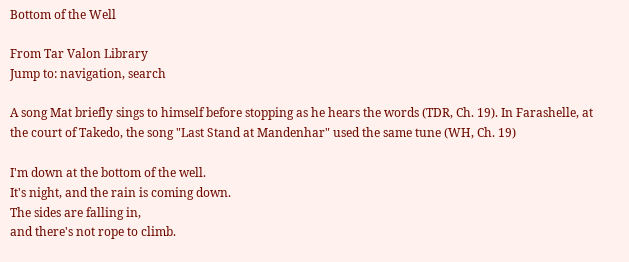Bottom of the Well

From Tar Valon Library
Jump to: navigation, search

A song Mat briefly sings to himself before stopping as he hears the words (TDR, Ch. 19). In Farashelle, at the court of Takedo, the song "Last Stand at Mandenhar" used the same tune (WH, Ch. 19)

I'm down at the bottom of the well.
It's night, and the rain is coming down.
The sides are falling in,
and there's not rope to climb.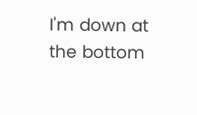I'm down at the bottom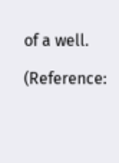of a well.

(Reference: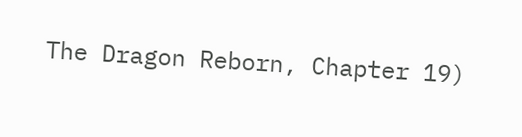The Dragon Reborn, Chapter 19)